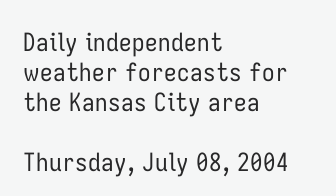Daily independent weather forecasts for the Kansas City area

Thursday, July 08, 2004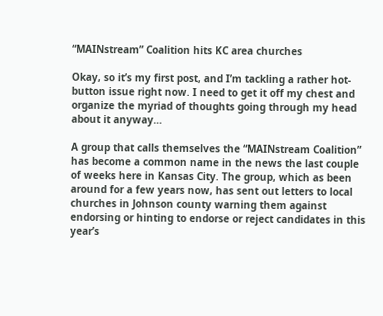“MAINstream” Coalition hits KC area churches

Okay, so it’s my first post, and I’m tackling a rather hot-button issue right now. I need to get it off my chest and organize the myriad of thoughts going through my head about it anyway…

A group that calls themselves the “MAINstream Coalition” has become a common name in the news the last couple of weeks here in Kansas City. The group, which as been around for a few years now, has sent out letters to local churches in Johnson county warning them against endorsing or hinting to endorse or reject candidates in this year’s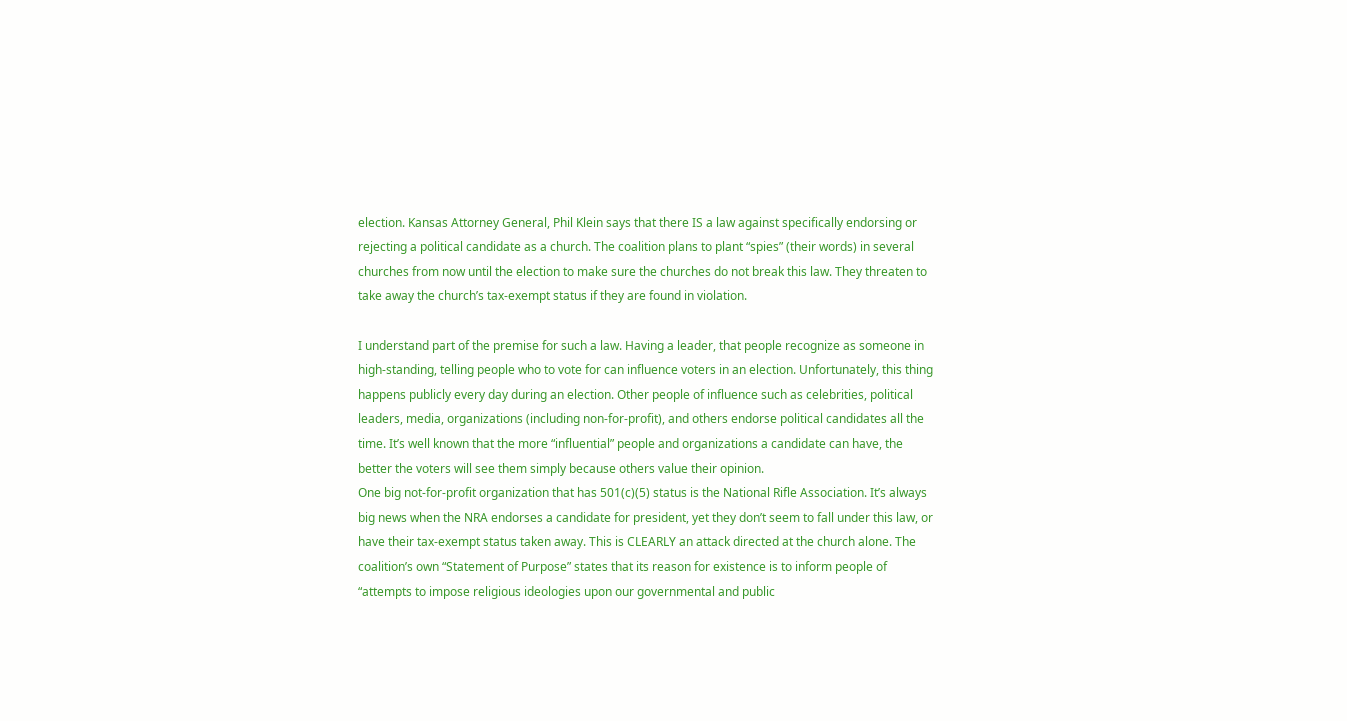election. Kansas Attorney General, Phil Klein says that there IS a law against specifically endorsing or rejecting a political candidate as a church. The coalition plans to plant “spies” (their words) in several churches from now until the election to make sure the churches do not break this law. They threaten to take away the church’s tax-exempt status if they are found in violation.

I understand part of the premise for such a law. Having a leader, that people recognize as someone in high-standing, telling people who to vote for can influence voters in an election. Unfortunately, this thing happens publicly every day during an election. Other people of influence such as celebrities, political leaders, media, organizations (including non-for-profit), and others endorse political candidates all the time. It’s well known that the more “influential” people and organizations a candidate can have, the better the voters will see them simply because others value their opinion.
One big not-for-profit organization that has 501(c)(5) status is the National Rifle Association. It’s always big news when the NRA endorses a candidate for president, yet they don’t seem to fall under this law, or have their tax-exempt status taken away. This is CLEARLY an attack directed at the church alone. The coalition’s own “Statement of Purpose” states that its reason for existence is to inform people of “attempts to impose religious ideologies upon our governmental and public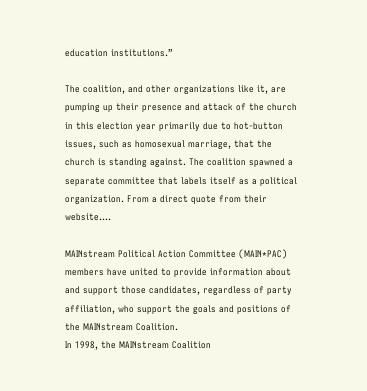education institutions.”

The coalition, and other organizations like it, are pumping up their presence and attack of the church in this election year primarily due to hot-button issues, such as homosexual marriage, that the church is standing against. The coalition spawned a separate committee that labels itself as a political organization. From a direct quote from their website….

MAINstream Political Action Committee (MAIN*PAC) members have united to provide information about and support those candidates, regardless of party affiliation, who support the goals and positions of the MAINstream Coalition.
In 1998, the MAINstream Coalition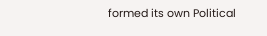formed its own Political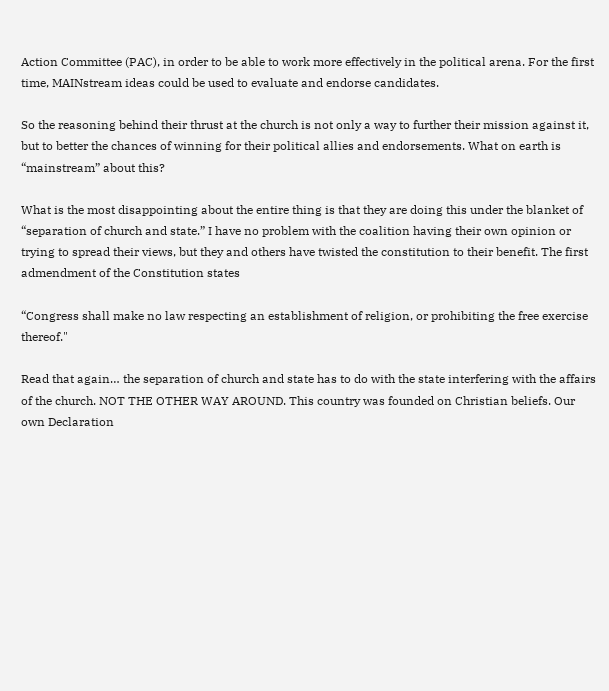Action Committee (PAC), in order to be able to work more effectively in the political arena. For the first time, MAINstream ideas could be used to evaluate and endorse candidates.

So the reasoning behind their thrust at the church is not only a way to further their mission against it, but to better the chances of winning for their political allies and endorsements. What on earth is “mainstream” about this?

What is the most disappointing about the entire thing is that they are doing this under the blanket of “separation of church and state.” I have no problem with the coalition having their own opinion or trying to spread their views, but they and others have twisted the constitution to their benefit. The first admendment of the Constitution states

“Congress shall make no law respecting an establishment of religion, or prohibiting the free exercise thereof."

Read that again… the separation of church and state has to do with the state interfering with the affairs of the church. NOT THE OTHER WAY AROUND. This country was founded on Christian beliefs. Our own Declaration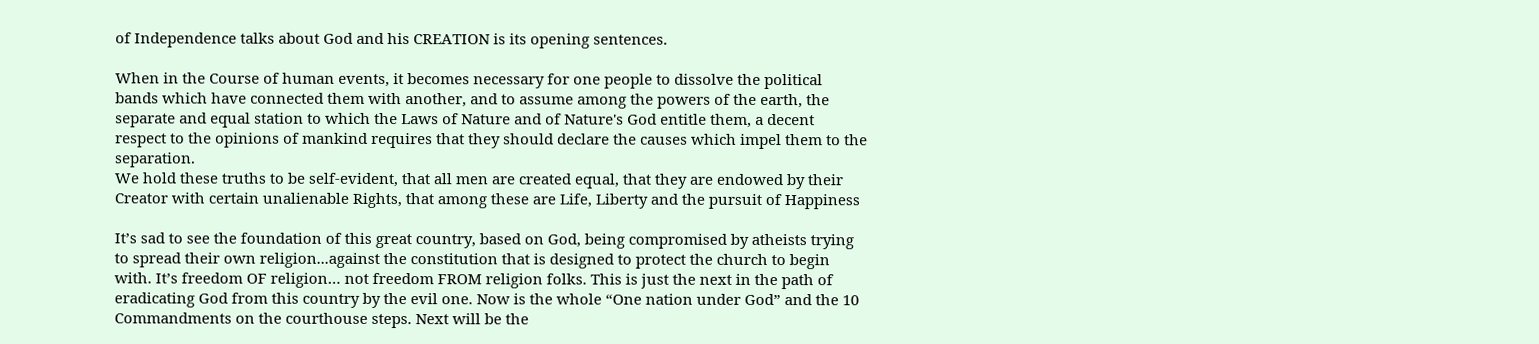of Independence talks about God and his CREATION is its opening sentences.

When in the Course of human events, it becomes necessary for one people to dissolve the political bands which have connected them with another, and to assume among the powers of the earth, the separate and equal station to which the Laws of Nature and of Nature's God entitle them, a decent respect to the opinions of mankind requires that they should declare the causes which impel them to the separation.
We hold these truths to be self-evident, that all men are created equal, that they are endowed by their Creator with certain unalienable Rights, that among these are Life, Liberty and the pursuit of Happiness

It’s sad to see the foundation of this great country, based on God, being compromised by atheists trying to spread their own religion...against the constitution that is designed to protect the church to begin with. It’s freedom OF religion… not freedom FROM religion folks. This is just the next in the path of eradicating God from this country by the evil one. Now is the whole “One nation under God” and the 10 Commandments on the courthouse steps. Next will be the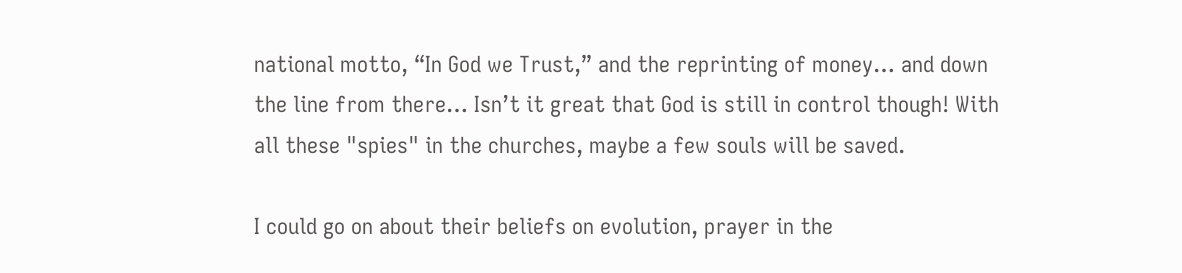national motto, “In God we Trust,” and the reprinting of money… and down the line from there… Isn’t it great that God is still in control though! With all these "spies" in the churches, maybe a few souls will be saved.

I could go on about their beliefs on evolution, prayer in the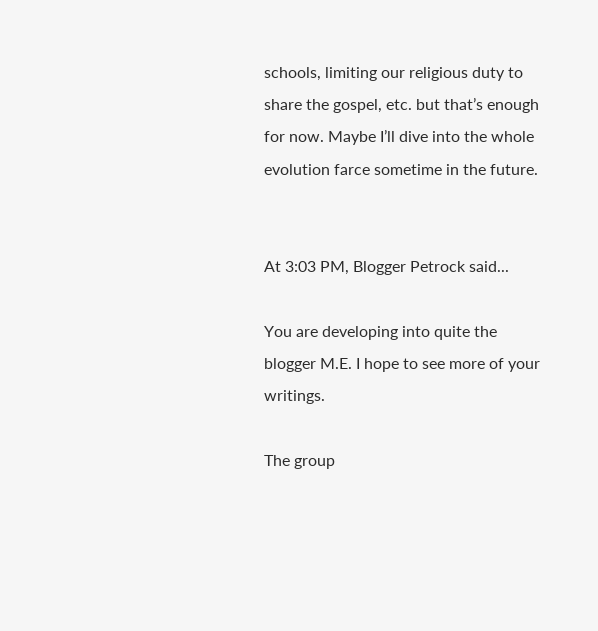schools, limiting our religious duty to share the gospel, etc. but that’s enough for now. Maybe I’ll dive into the whole evolution farce sometime in the future.


At 3:03 PM, Blogger Petrock said...

You are developing into quite the blogger M.E. I hope to see more of your writings.

The group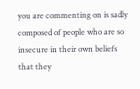you are commenting on is sadly composed of people who are so insecure in their own beliefs that they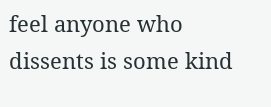feel anyone who dissents is some kind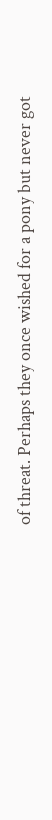of threat. Perhaps they once wished for a pony but never got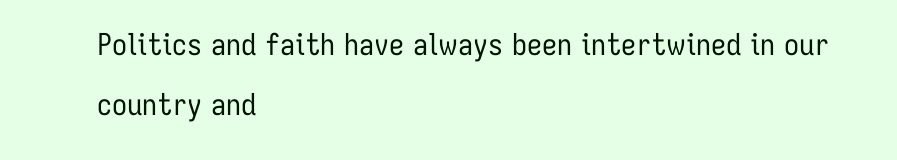Politics and faith have always been intertwined in our country and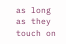as long as they touch on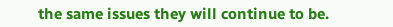the same issues they will continue to be.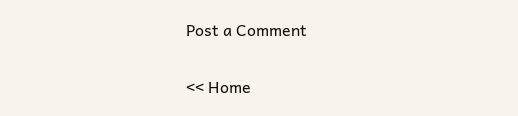Post a Comment

<< Home